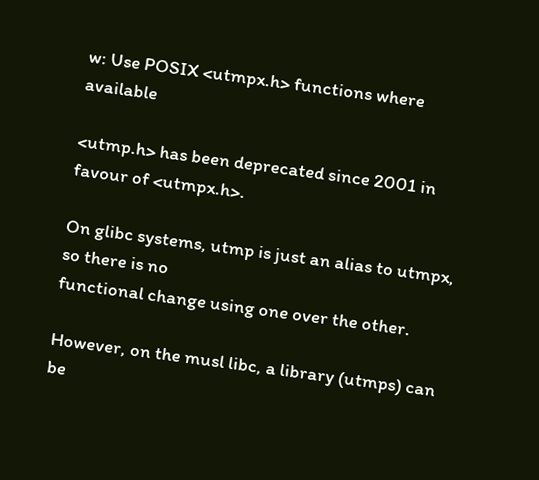w: Use POSIX <utmpx.h> functions where available

<utmp.h> has been deprecated since 2001 in favour of <utmpx.h>.

On glibc systems, utmp is just an alias to utmpx, so there is no
functional change using one over the other.

However, on the musl libc, a library (utmps) can be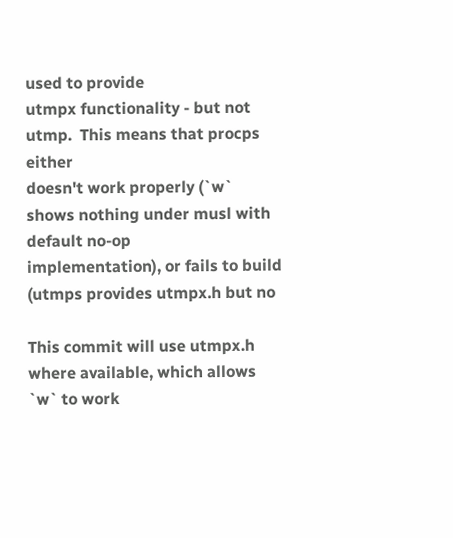used to provide
utmpx functionality - but not utmp.  This means that procps either
doesn't work properly (`w` shows nothing under musl with default no-op
implementation), or fails to build (utmps provides utmpx.h but no

This commit will use utmpx.h where available, which allows `w` to work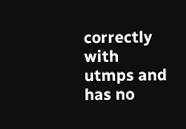correctly with utmps and has no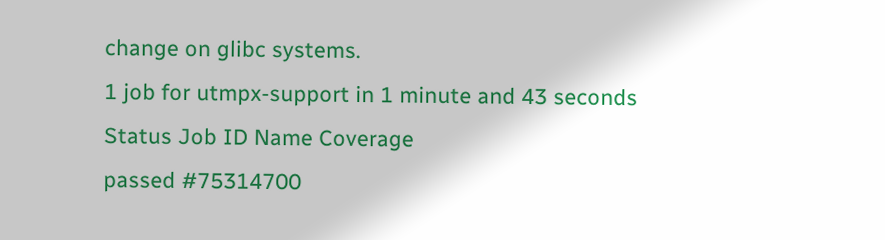change on glibc systems.
1 job for utmpx-support in 1 minute and 43 seconds
Status Job ID Name Coverage
passed #75314700